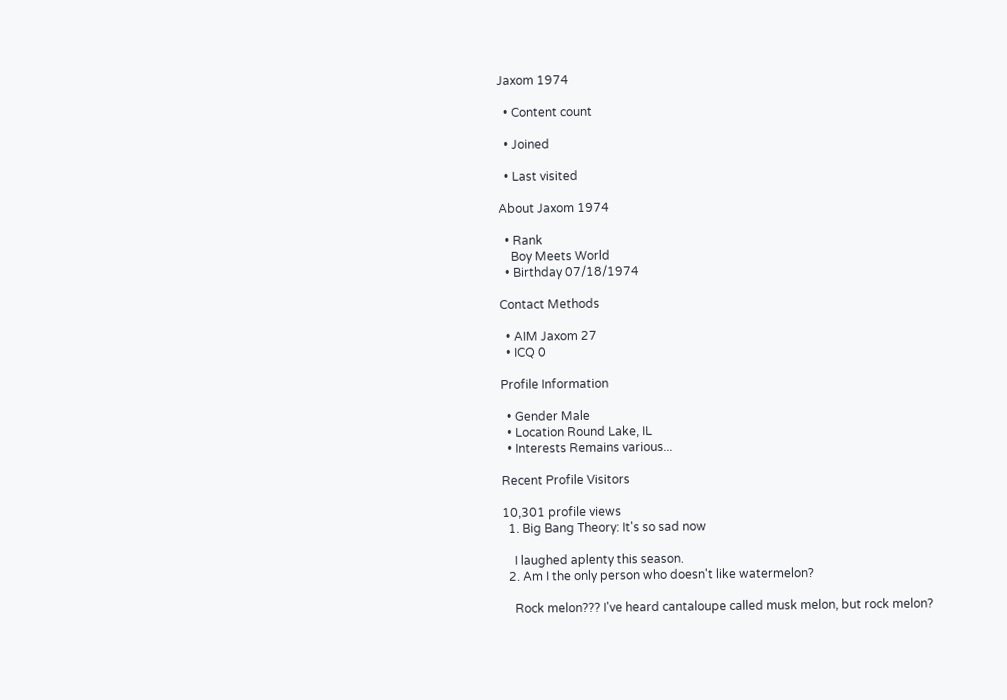Jaxom 1974

  • Content count

  • Joined

  • Last visited

About Jaxom 1974

  • Rank
    Boy Meets World
  • Birthday 07/18/1974

Contact Methods

  • AIM Jaxom 27
  • ICQ 0

Profile Information

  • Gender Male
  • Location Round Lake, IL
  • Interests Remains various...

Recent Profile Visitors

10,301 profile views
  1. Big Bang Theory: It's so sad now

    I laughed aplenty this season.
  2. Am I the only person who doesn't like watermelon?

    Rock melon??? I've heard cantaloupe called musk melon, but rock melon?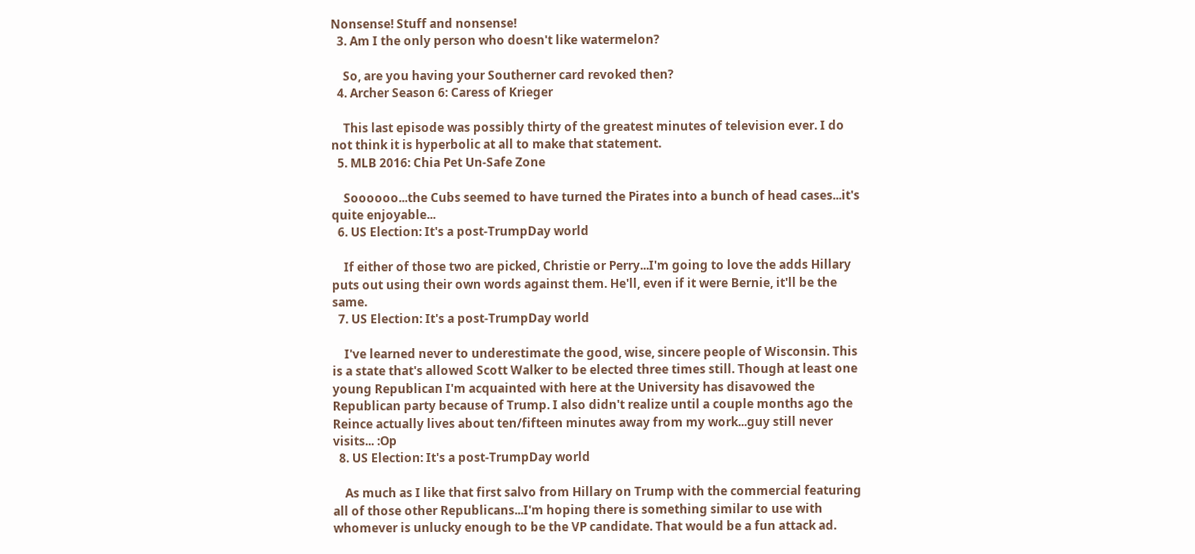Nonsense! Stuff and nonsense!
  3. Am I the only person who doesn't like watermelon?

    So, are you having your Southerner card revoked then?
  4. Archer Season 6: Caress of Krieger

    This last episode was possibly thirty of the greatest minutes of television ever. I do not think it is hyperbolic at all to make that statement.
  5. MLB 2016: Chia Pet Un-Safe Zone

    Soooooo...the Cubs seemed to have turned the Pirates into a bunch of head cases...it's quite enjoyable...
  6. US Election: It's a post-TrumpDay world

    If either of those two are picked, Christie or Perry...I'm going to love the adds Hillary puts out using their own words against them. He'll, even if it were Bernie, it'll be the same.
  7. US Election: It's a post-TrumpDay world

    I've learned never to underestimate the good, wise, sincere people of Wisconsin. This is a state that's allowed Scott Walker to be elected three times still. Though at least one young Republican I'm acquainted with here at the University has disavowed the Republican party because of Trump. I also didn't realize until a couple months ago the Reince actually lives about ten/fifteen minutes away from my work...guy still never visits... :Op
  8. US Election: It's a post-TrumpDay world

    As much as I like that first salvo from Hillary on Trump with the commercial featuring all of those other Republicans...I'm hoping there is something similar to use with whomever is unlucky enough to be the VP candidate. That would be a fun attack ad.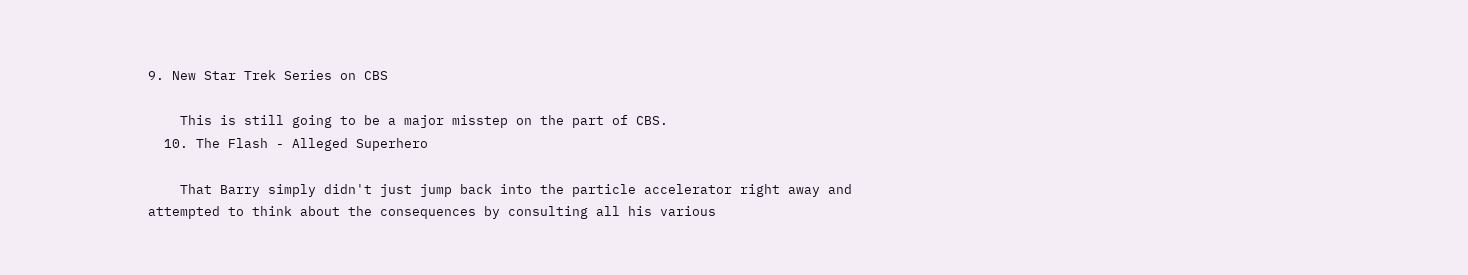9. New Star Trek Series on CBS

    This is still going to be a major misstep on the part of CBS.
  10. The Flash - Alleged Superhero

    That Barry simply didn't just jump back into the particle accelerator right away and attempted to think about the consequences by consulting all his various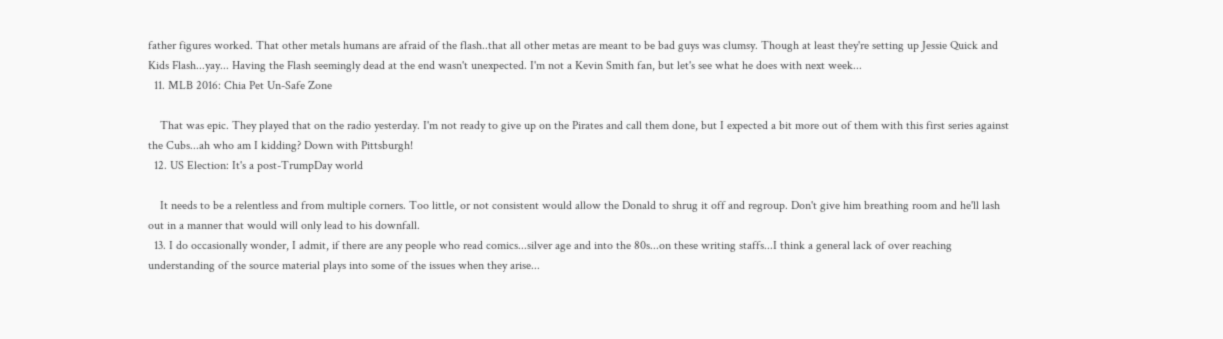father figures worked. That other metals humans are afraid of the flash..that all other metas are meant to be bad guys was clumsy. Though at least they're setting up Jessie Quick and Kids Flash...yay... Having the Flash seemingly dead at the end wasn't unexpected. I'm not a Kevin Smith fan, but let's see what he does with next week...
  11. MLB 2016: Chia Pet Un-Safe Zone

    That was epic. They played that on the radio yesterday. I'm not ready to give up on the Pirates and call them done, but I expected a bit more out of them with this first series against the Cubs...ah who am I kidding? Down with Pittsburgh!
  12. US Election: It's a post-TrumpDay world

    It needs to be a relentless and from multiple corners. Too little, or not consistent would allow the Donald to shrug it off and regroup. Don't give him breathing room and he'll lash out in a manner that would will only lead to his downfall.
  13. I do occasionally wonder, I admit, if there are any people who read comics...silver age and into the 80s...on these writing staffs...I think a general lack of over reaching understanding of the source material plays into some of the issues when they arise...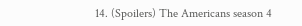14. (Spoilers) The Americans season 4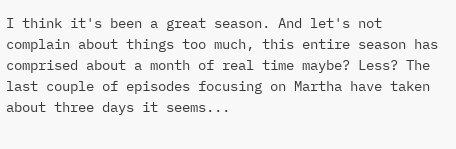I think it's been a great season. And let's not complain about things too much, this entire season has comprised about a month of real time maybe? Less? The last couple of episodes focusing on Martha have taken about three days it seems...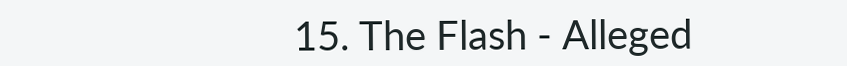15. The Flash - Alleged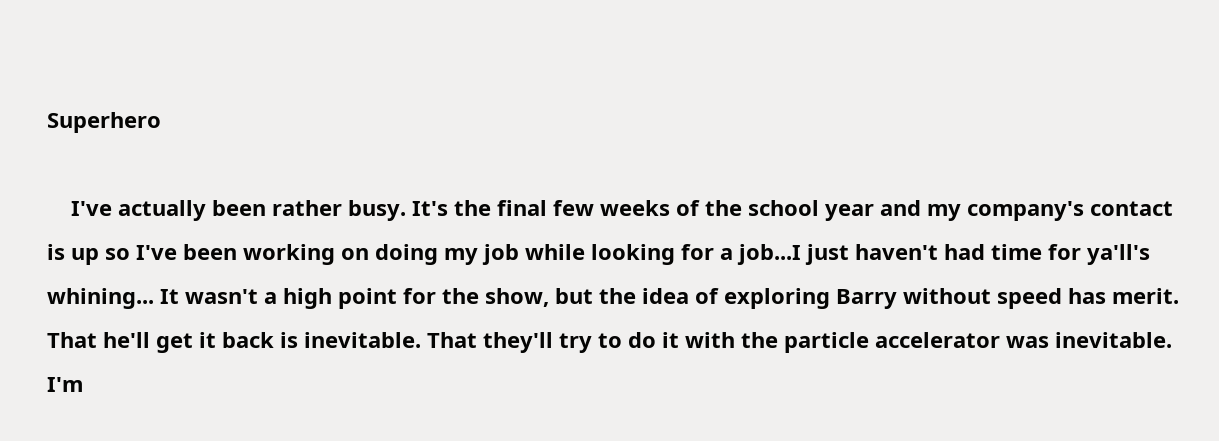Superhero

    I've actually been rather busy. It's the final few weeks of the school year and my company's contact is up so I've been working on doing my job while looking for a job...I just haven't had time for ya'll's whining... It wasn't a high point for the show, but the idea of exploring Barry without speed has merit. That he'll get it back is inevitable. That they'll try to do it with the particle accelerator was inevitable. I'm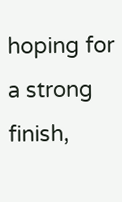hoping for a strong finish,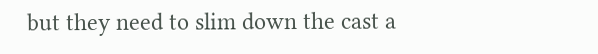but they need to slim down the cast a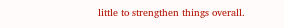little to strengthen things overall.